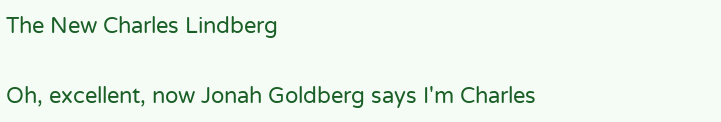The New Charles Lindberg

Oh, excellent, now Jonah Goldberg says I'm Charles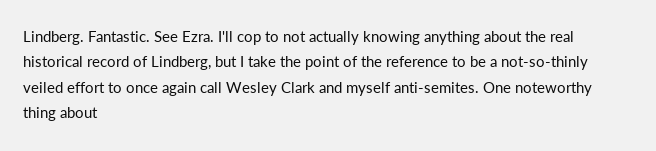Lindberg. Fantastic. See Ezra. I'll cop to not actually knowing anything about the real historical record of Lindberg, but I take the point of the reference to be a not-so-thinly veiled effort to once again call Wesley Clark and myself anti-semites. One noteworthy thing about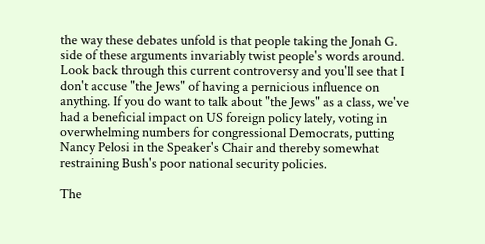the way these debates unfold is that people taking the Jonah G. side of these arguments invariably twist people's words around. Look back through this current controversy and you'll see that I don't accuse "the Jews" of having a pernicious influence on anything. If you do want to talk about "the Jews" as a class, we've had a beneficial impact on US foreign policy lately, voting in overwhelming numbers for congressional Democrats, putting Nancy Pelosi in the Speaker's Chair and thereby somewhat restraining Bush's poor national security policies.

The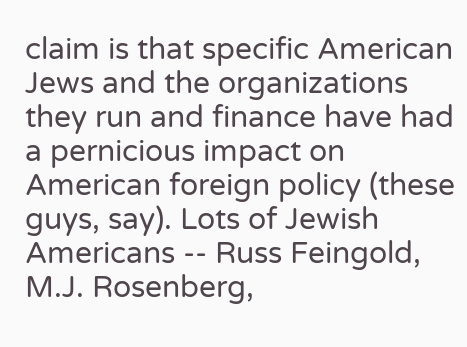claim is that specific American Jews and the organizations they run and finance have had a pernicious impact on American foreign policy (these guys, say). Lots of Jewish Americans -- Russ Feingold, M.J. Rosenberg,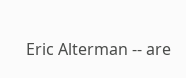Eric Alterman -- are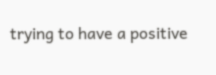trying to have a positive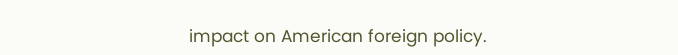impact on American foreign policy.